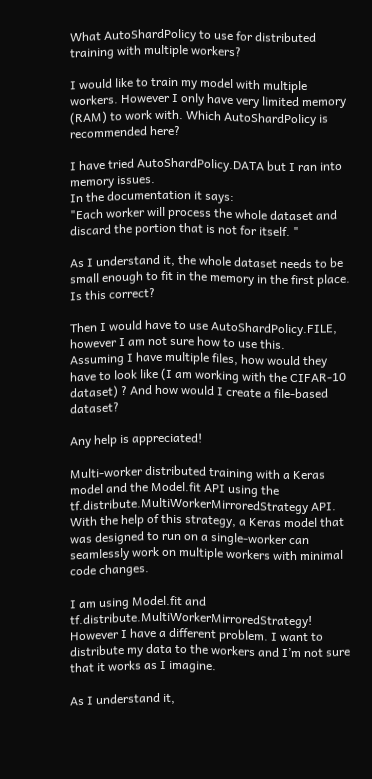What AutoShardPolicy to use for distributed training with multiple workers?

I would like to train my model with multiple workers. However I only have very limited memory (RAM) to work with. Which AutoShardPolicy is recommended here?

I have tried AutoShardPolicy.DATA but I ran into memory issues.
In the documentation it says:
"Each worker will process the whole dataset and discard the portion that is not for itself. "

As I understand it, the whole dataset needs to be small enough to fit in the memory in the first place. Is this correct?

Then I would have to use AutoShardPolicy.FILE, however I am not sure how to use this.
Assuming I have multiple files, how would they have to look like (I am working with the CIFAR-10 dataset) ? And how would I create a file-based dataset?

Any help is appreciated!

Multi-worker distributed training with a Keras model and the Model.fit API using the tf.distribute.MultiWorkerMirroredStrategy API. With the help of this strategy, a Keras model that was designed to run on a single-worker can seamlessly work on multiple workers with minimal code changes.

I am using Model.fit and tf.distribute.MultiWorkerMirroredStrategy!
However I have a different problem. I want to distribute my data to the workers and I’m not sure that it works as I imagine.

As I understand it,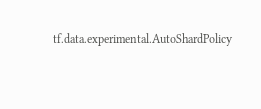tf.data.experimental.AutoShardPolicy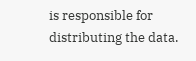is responsible for distributing the data.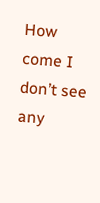How come I don’t see any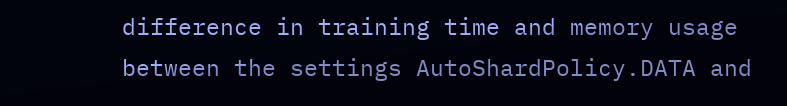difference in training time and memory usage between the settings AutoShardPolicy.DATA and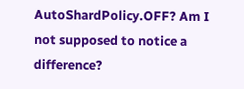AutoShardPolicy.OFF? Am I not supposed to notice a difference?